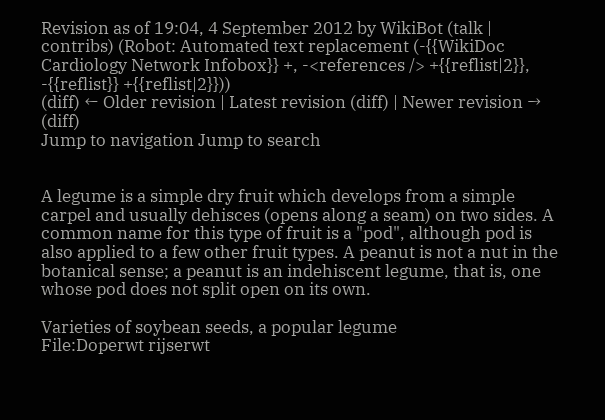Revision as of 19:04, 4 September 2012 by WikiBot (talk | contribs) (Robot: Automated text replacement (-{{WikiDoc Cardiology Network Infobox}} +, -<references /> +{{reflist|2}}, -{{reflist}} +{{reflist|2}}))
(diff) ← Older revision | Latest revision (diff) | Newer revision → (diff)
Jump to navigation Jump to search


A legume is a simple dry fruit which develops from a simple carpel and usually dehisces (opens along a seam) on two sides. A common name for this type of fruit is a "pod", although pod is also applied to a few other fruit types. A peanut is not a nut in the botanical sense; a peanut is an indehiscent legume, that is, one whose pod does not split open on its own.

Varieties of soybean seeds, a popular legume
File:Doperwt rijserwt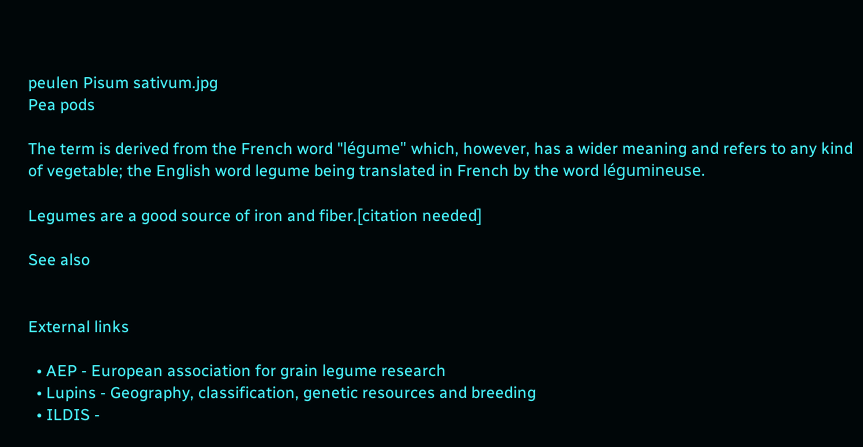peulen Pisum sativum.jpg
Pea pods

The term is derived from the French word "légume" which, however, has a wider meaning and refers to any kind of vegetable; the English word legume being translated in French by the word légumineuse.

Legumes are a good source of iron and fiber.[citation needed]

See also


External links

  • AEP - European association for grain legume research
  • Lupins - Geography, classification, genetic resources and breeding
  • ILDIS -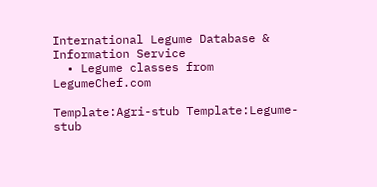International Legume Database & Information Service
  • Legume classes from LegumeChef.com

Template:Agri-stub Template:Legume-stub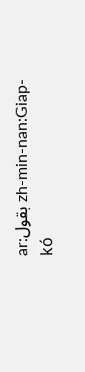ar:بقول zh-min-nan:Giap-kó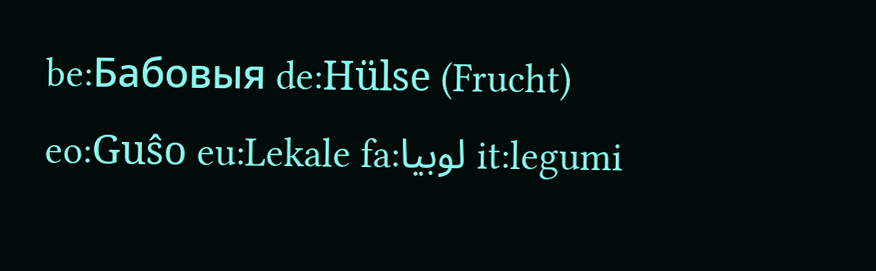be:Бабовыя de:Hülse (Frucht) eo:Guŝo eu:Lekale fa:لوبیا it:legumi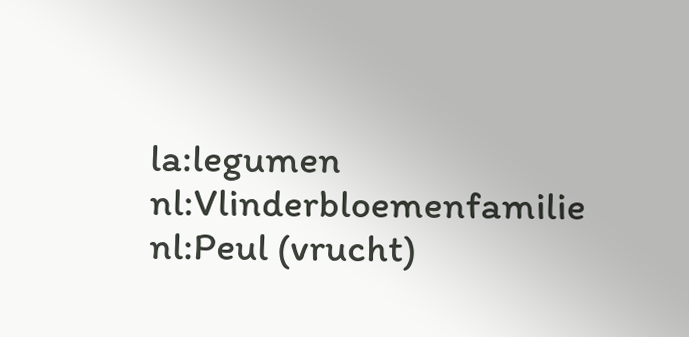la:legumen nl:Vlinderbloemenfamilie nl:Peul (vrucht)